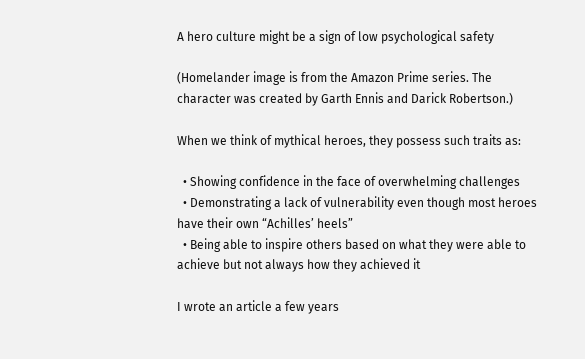A hero culture might be a sign of low psychological safety

(Homelander image is from the Amazon Prime series. The character was created by Garth Ennis and Darick Robertson.)

When we think of mythical heroes, they possess such traits as:

  • Showing confidence in the face of overwhelming challenges
  • Demonstrating a lack of vulnerability even though most heroes have their own “Achilles’ heels”
  • Being able to inspire others based on what they were able to achieve but not always how they achieved it

I wrote an article a few years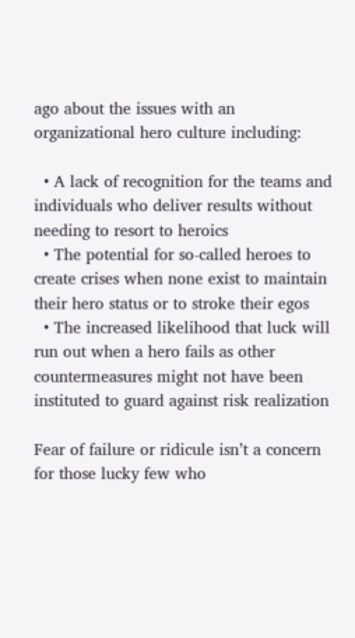ago about the issues with an organizational hero culture including:

  • A lack of recognition for the teams and individuals who deliver results without needing to resort to heroics
  • The potential for so-called heroes to create crises when none exist to maintain their hero status or to stroke their egos
  • The increased likelihood that luck will run out when a hero fails as other countermeasures might not have been instituted to guard against risk realization

Fear of failure or ridicule isn’t a concern for those lucky few who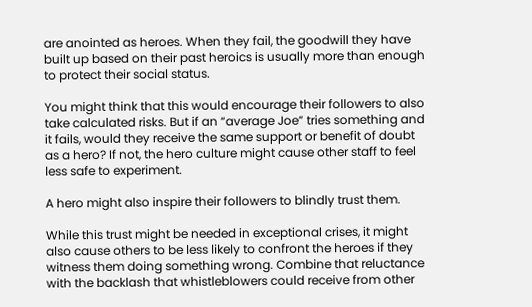are anointed as heroes. When they fail, the goodwill they have built up based on their past heroics is usually more than enough to protect their social status.

You might think that this would encourage their followers to also take calculated risks. But if an “average Joe” tries something and it fails, would they receive the same support or benefit of doubt as a hero? If not, the hero culture might cause other staff to feel less safe to experiment.

A hero might also inspire their followers to blindly trust them.

While this trust might be needed in exceptional crises, it might also cause others to be less likely to confront the heroes if they witness them doing something wrong. Combine that reluctance with the backlash that whistleblowers could receive from other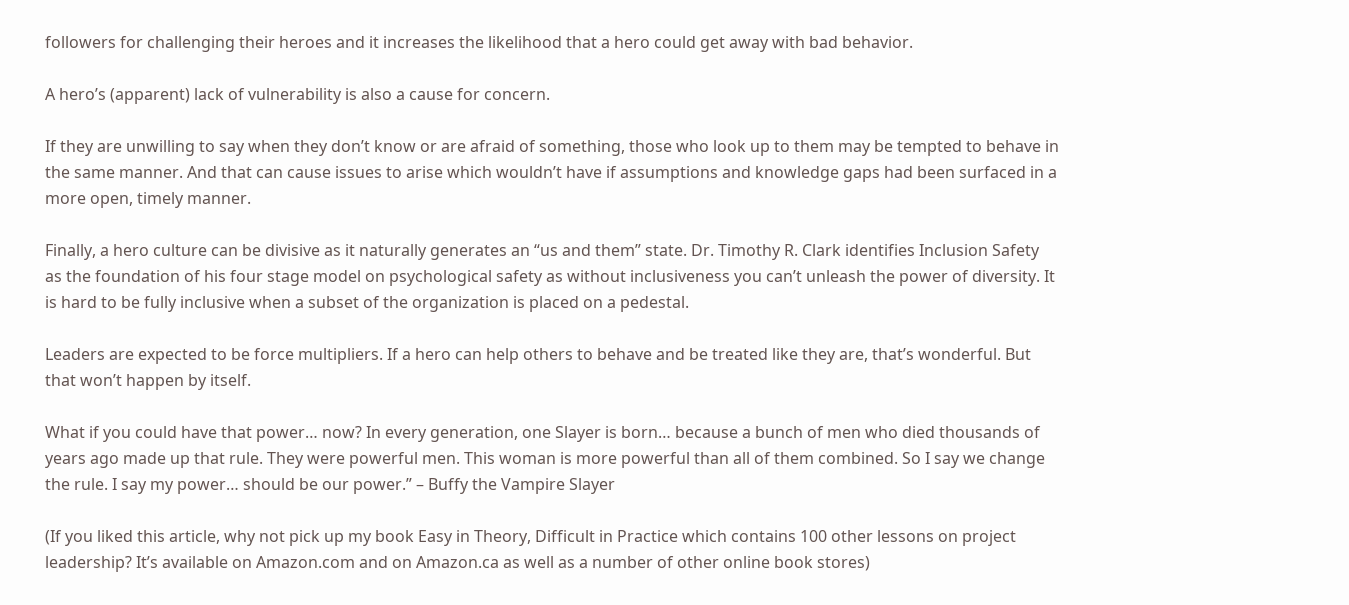followers for challenging their heroes and it increases the likelihood that a hero could get away with bad behavior.

A hero’s (apparent) lack of vulnerability is also a cause for concern.

If they are unwilling to say when they don’t know or are afraid of something, those who look up to them may be tempted to behave in the same manner. And that can cause issues to arise which wouldn’t have if assumptions and knowledge gaps had been surfaced in a more open, timely manner.

Finally, a hero culture can be divisive as it naturally generates an “us and them” state. Dr. Timothy R. Clark identifies Inclusion Safety as the foundation of his four stage model on psychological safety as without inclusiveness you can’t unleash the power of diversity. It is hard to be fully inclusive when a subset of the organization is placed on a pedestal.

Leaders are expected to be force multipliers. If a hero can help others to behave and be treated like they are, that’s wonderful. But that won’t happen by itself.

What if you could have that power… now? In every generation, one Slayer is born… because a bunch of men who died thousands of years ago made up that rule. They were powerful men. This woman is more powerful than all of them combined. So I say we change the rule. I say my power… should be our power.” – Buffy the Vampire Slayer

(If you liked this article, why not pick up my book Easy in Theory, Difficult in Practice which contains 100 other lessons on project leadership? It’s available on Amazon.com and on Amazon.ca as well as a number of other online book stores)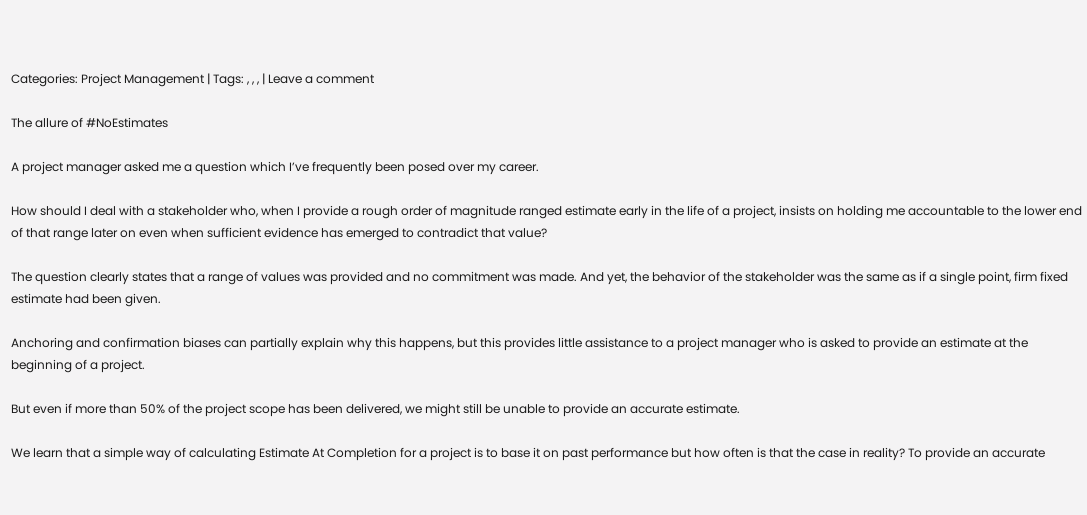Categories: Project Management | Tags: , , , | Leave a comment

The allure of #NoEstimates

A project manager asked me a question which I’ve frequently been posed over my career.

How should I deal with a stakeholder who, when I provide a rough order of magnitude ranged estimate early in the life of a project, insists on holding me accountable to the lower end of that range later on even when sufficient evidence has emerged to contradict that value?

The question clearly states that a range of values was provided and no commitment was made. And yet, the behavior of the stakeholder was the same as if a single point, firm fixed estimate had been given.

Anchoring and confirmation biases can partially explain why this happens, but this provides little assistance to a project manager who is asked to provide an estimate at the beginning of a project.

But even if more than 50% of the project scope has been delivered, we might still be unable to provide an accurate estimate.

We learn that a simple way of calculating Estimate At Completion for a project is to base it on past performance but how often is that the case in reality? To provide an accurate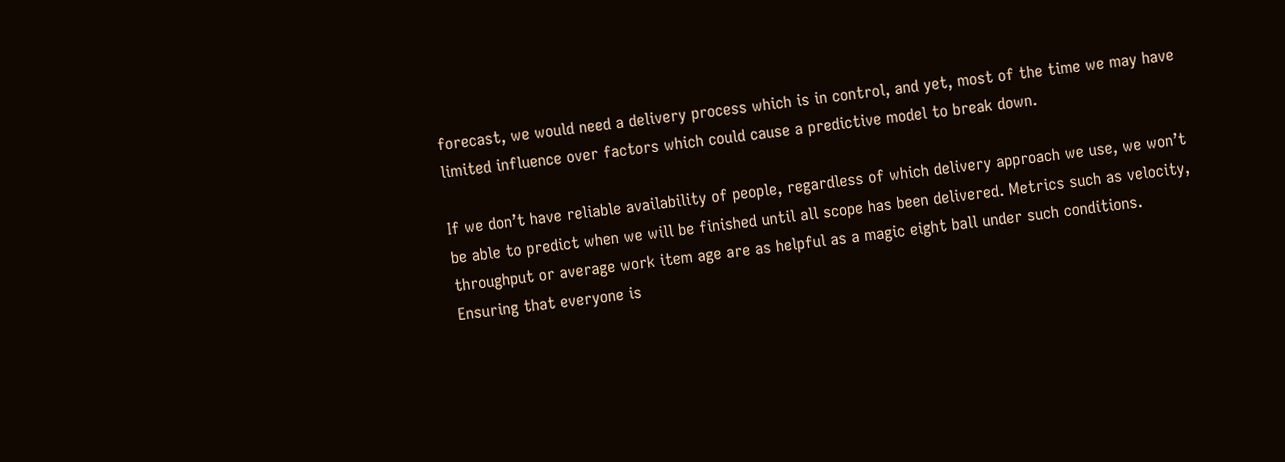forecast, we would need a delivery process which is in control, and yet, most of the time we may have limited influence over factors which could cause a predictive model to break down.

If we don’t have reliable availability of people, regardless of which delivery approach we use, we won’t be able to predict when we will be finished until all scope has been delivered. Metrics such as velocity, throughput or average work item age are as helpful as a magic eight ball under such conditions. Ensuring that everyone is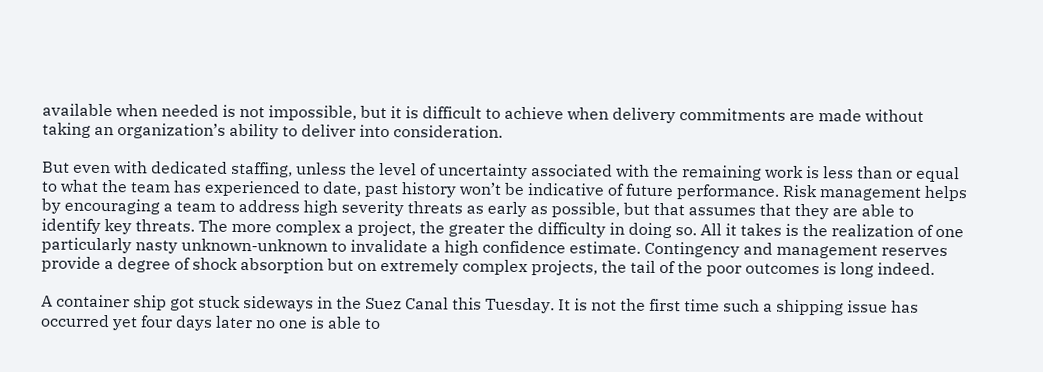available when needed is not impossible, but it is difficult to achieve when delivery commitments are made without taking an organization’s ability to deliver into consideration.

But even with dedicated staffing, unless the level of uncertainty associated with the remaining work is less than or equal to what the team has experienced to date, past history won’t be indicative of future performance. Risk management helps by encouraging a team to address high severity threats as early as possible, but that assumes that they are able to identify key threats. The more complex a project, the greater the difficulty in doing so. All it takes is the realization of one particularly nasty unknown-unknown to invalidate a high confidence estimate. Contingency and management reserves provide a degree of shock absorption but on extremely complex projects, the tail of the poor outcomes is long indeed.

A container ship got stuck sideways in the Suez Canal this Tuesday. It is not the first time such a shipping issue has occurred yet four days later no one is able to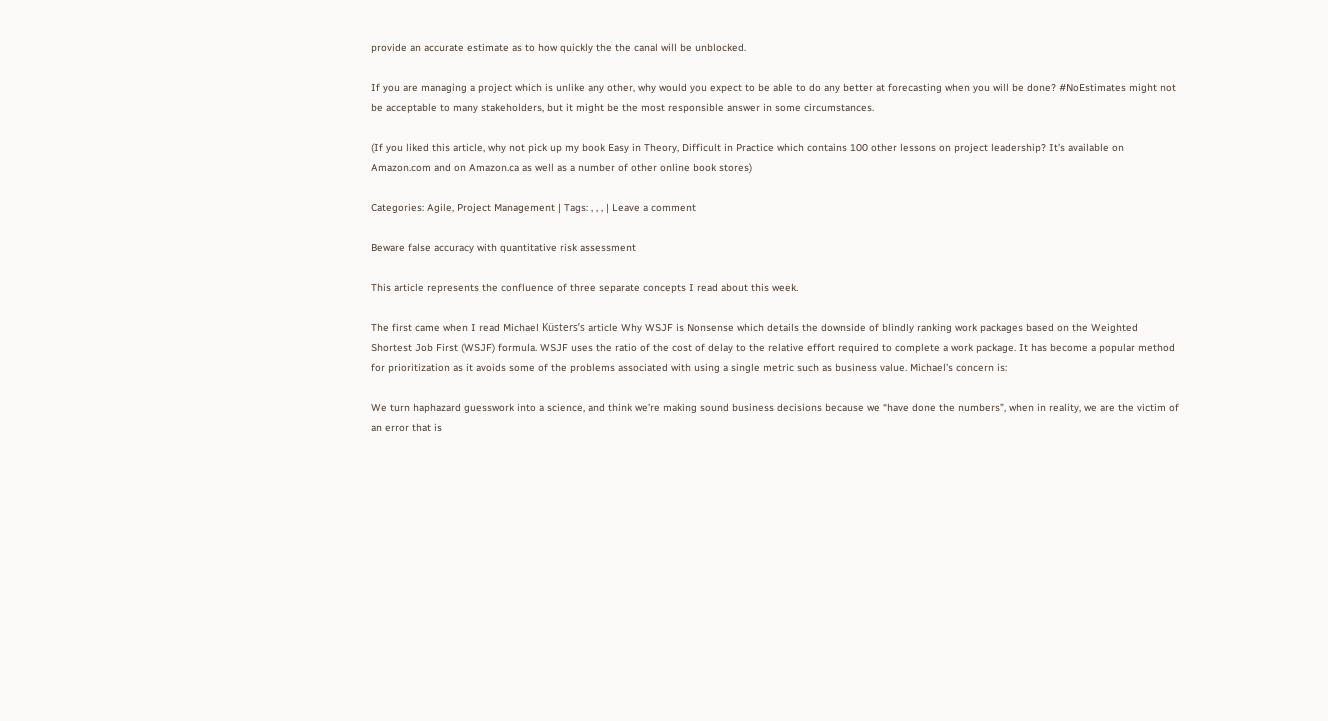provide an accurate estimate as to how quickly the the canal will be unblocked.

If you are managing a project which is unlike any other, why would you expect to be able to do any better at forecasting when you will be done? #NoEstimates might not be acceptable to many stakeholders, but it might be the most responsible answer in some circumstances.

(If you liked this article, why not pick up my book Easy in Theory, Difficult in Practice which contains 100 other lessons on project leadership? It’s available on Amazon.com and on Amazon.ca as well as a number of other online book stores)

Categories: Agile, Project Management | Tags: , , , | Leave a comment

Beware false accuracy with quantitative risk assessment

This article represents the confluence of three separate concepts I read about this week.

The first came when I read Michael Küsters’s article Why WSJF is Nonsense which details the downside of blindly ranking work packages based on the Weighted Shortest Job First (WSJF) formula. WSJF uses the ratio of the cost of delay to the relative effort required to complete a work package. It has become a popular method for prioritization as it avoids some of the problems associated with using a single metric such as business value. Michael’s concern is:

We turn haphazard guesswork into a science, and think we’re making sound business decisions because we “have done the numbers”, when in reality, we are the victim of an error that is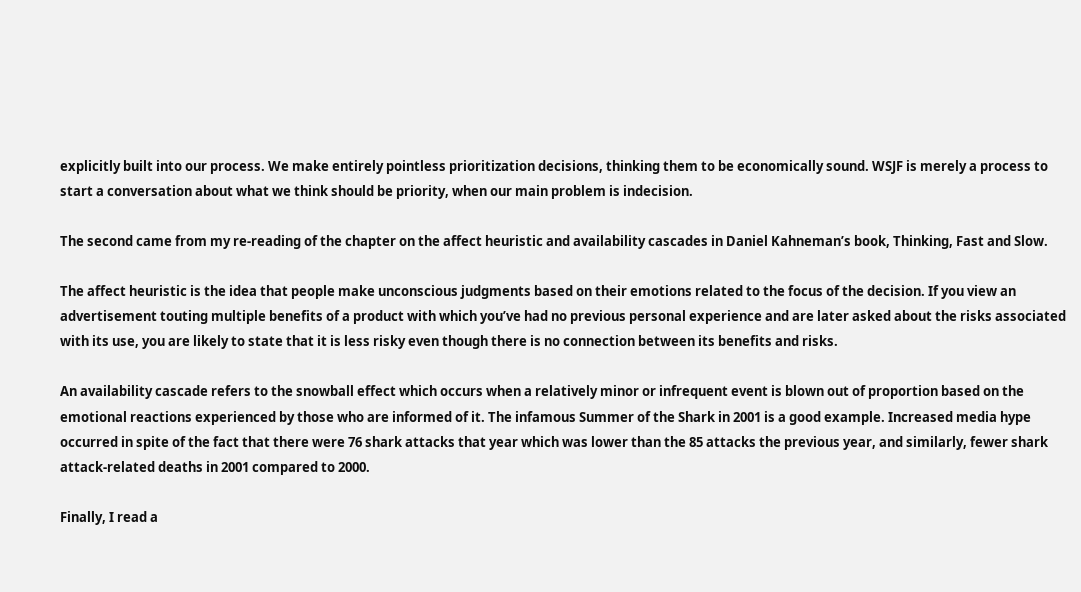explicitly built into our process. We make entirely pointless prioritization decisions, thinking them to be economically sound. WSJF is merely a process to start a conversation about what we think should be priority, when our main problem is indecision.

The second came from my re-reading of the chapter on the affect heuristic and availability cascades in Daniel Kahneman’s book, Thinking, Fast and Slow.

The affect heuristic is the idea that people make unconscious judgments based on their emotions related to the focus of the decision. If you view an advertisement touting multiple benefits of a product with which you’ve had no previous personal experience and are later asked about the risks associated with its use, you are likely to state that it is less risky even though there is no connection between its benefits and risks.

An availability cascade refers to the snowball effect which occurs when a relatively minor or infrequent event is blown out of proportion based on the emotional reactions experienced by those who are informed of it. The infamous Summer of the Shark in 2001 is a good example. Increased media hype occurred in spite of the fact that there were 76 shark attacks that year which was lower than the 85 attacks the previous year, and similarly, fewer shark attack-related deaths in 2001 compared to 2000.

Finally, I read a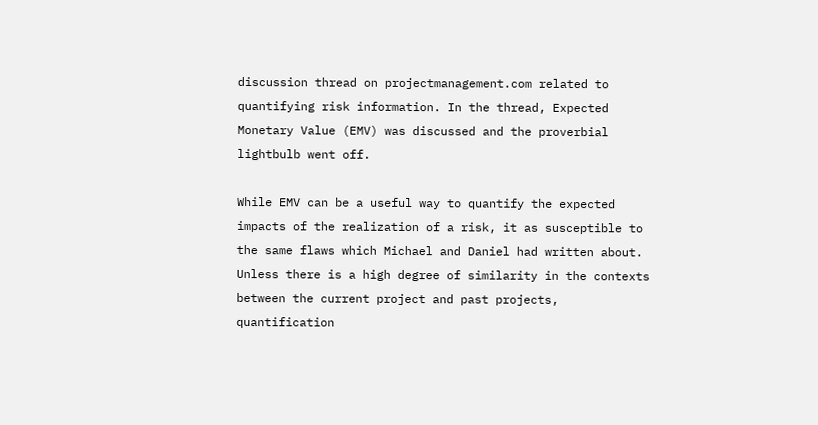discussion thread on projectmanagement.com related to quantifying risk information. In the thread, Expected Monetary Value (EMV) was discussed and the proverbial lightbulb went off.

While EMV can be a useful way to quantify the expected impacts of the realization of a risk, it as susceptible to the same flaws which Michael and Daniel had written about. Unless there is a high degree of similarity in the contexts between the current project and past projects, quantification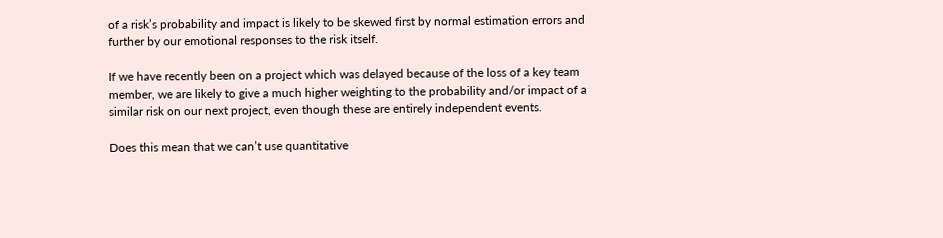of a risk’s probability and impact is likely to be skewed first by normal estimation errors and further by our emotional responses to the risk itself.

If we have recently been on a project which was delayed because of the loss of a key team member, we are likely to give a much higher weighting to the probability and/or impact of a similar risk on our next project, even though these are entirely independent events.

Does this mean that we can’t use quantitative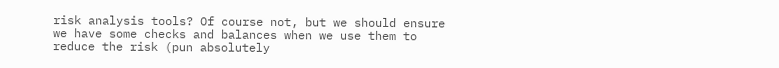risk analysis tools? Of course not, but we should ensure we have some checks and balances when we use them to reduce the risk (pun absolutely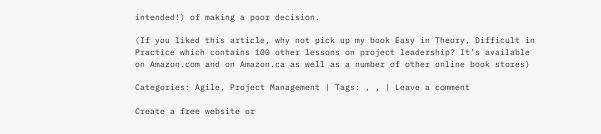intended!) of making a poor decision.

(If you liked this article, why not pick up my book Easy in Theory, Difficult in Practice which contains 100 other lessons on project leadership? It’s available on Amazon.com and on Amazon.ca as well as a number of other online book stores)

Categories: Agile, Project Management | Tags: , , | Leave a comment

Create a free website or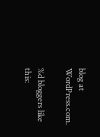blog at WordPress.com.

%d bloggers like this: